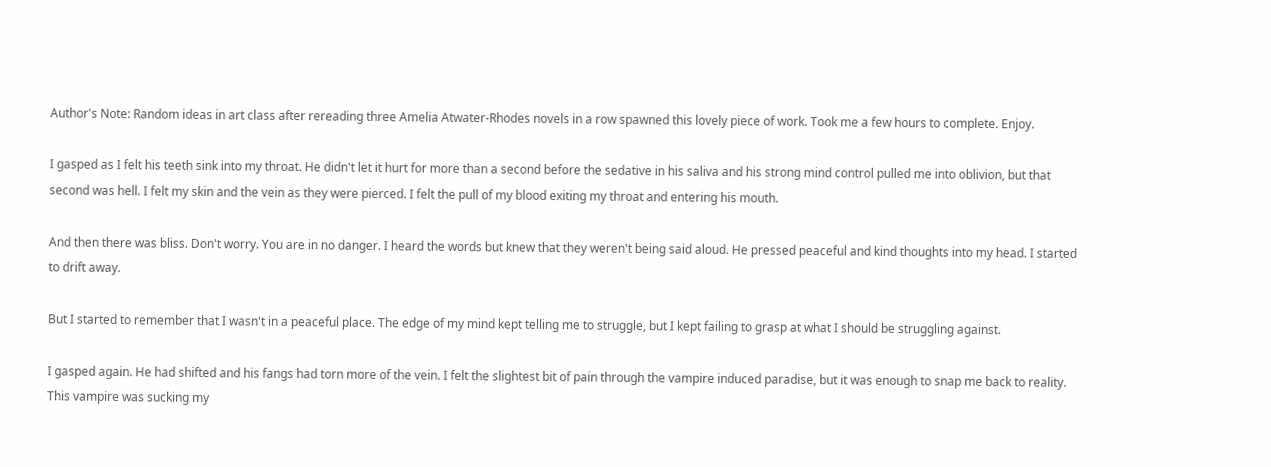Author's Note: Random ideas in art class after rereading three Amelia Atwater-Rhodes novels in a row spawned this lovely piece of work. Took me a few hours to complete. Enjoy.

I gasped as I felt his teeth sink into my throat. He didn't let it hurt for more than a second before the sedative in his saliva and his strong mind control pulled me into oblivion, but that second was hell. I felt my skin and the vein as they were pierced. I felt the pull of my blood exiting my throat and entering his mouth.

And then there was bliss. Don't worry. You are in no danger. I heard the words but knew that they weren't being said aloud. He pressed peaceful and kind thoughts into my head. I started to drift away.

But I started to remember that I wasn't in a peaceful place. The edge of my mind kept telling me to struggle, but I kept failing to grasp at what I should be struggling against.

I gasped again. He had shifted and his fangs had torn more of the vein. I felt the slightest bit of pain through the vampire induced paradise, but it was enough to snap me back to reality. This vampire was sucking my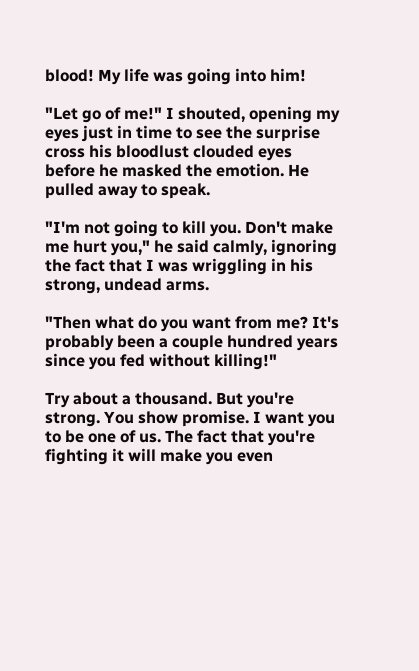blood! My life was going into him!

"Let go of me!" I shouted, opening my eyes just in time to see the surprise cross his bloodlust clouded eyes before he masked the emotion. He pulled away to speak.

"I'm not going to kill you. Don't make me hurt you," he said calmly, ignoring the fact that I was wriggling in his strong, undead arms.

"Then what do you want from me? It's probably been a couple hundred years since you fed without killing!"

Try about a thousand. But you're strong. You show promise. I want you to be one of us. The fact that you're fighting it will make you even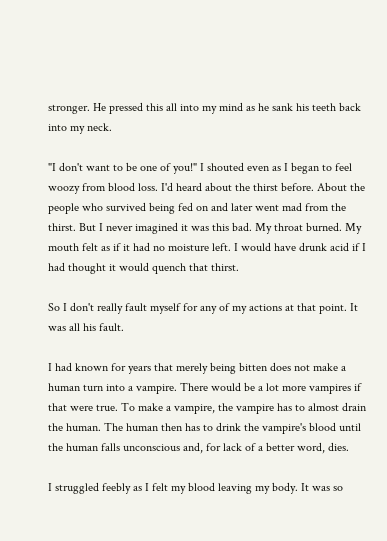stronger. He pressed this all into my mind as he sank his teeth back into my neck.

"I don't want to be one of you!" I shouted even as I began to feel woozy from blood loss. I'd heard about the thirst before. About the people who survived being fed on and later went mad from the thirst. But I never imagined it was this bad. My throat burned. My mouth felt as if it had no moisture left. I would have drunk acid if I had thought it would quench that thirst.

So I don't really fault myself for any of my actions at that point. It was all his fault.

I had known for years that merely being bitten does not make a human turn into a vampire. There would be a lot more vampires if that were true. To make a vampire, the vampire has to almost drain the human. The human then has to drink the vampire's blood until the human falls unconscious and, for lack of a better word, dies.

I struggled feebly as I felt my blood leaving my body. It was so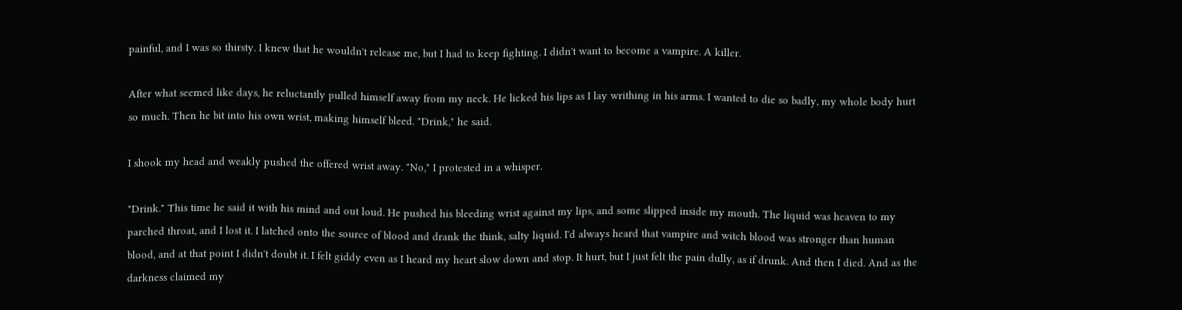painful, and I was so thirsty. I knew that he wouldn't release me, but I had to keep fighting. I didn't want to become a vampire. A killer.

After what seemed like days, he reluctantly pulled himself away from my neck. He licked his lips as I lay writhing in his arms. I wanted to die so badly, my whole body hurt so much. Then he bit into his own wrist, making himself bleed. "Drink," he said.

I shook my head and weakly pushed the offered wrist away. "No," I protested in a whisper.

"Drink." This time he said it with his mind and out loud. He pushed his bleeding wrist against my lips, and some slipped inside my mouth. The liquid was heaven to my parched throat, and I lost it. I latched onto the source of blood and drank the think, salty liquid. I'd always heard that vampire and witch blood was stronger than human blood, and at that point I didn't doubt it. I felt giddy even as I heard my heart slow down and stop. It hurt, but I just felt the pain dully, as if drunk. And then I died. And as the darkness claimed my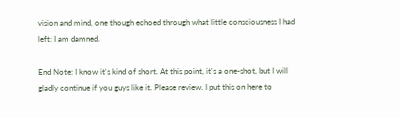vision and mind, one though echoed through what little consciousness I had left: I am damned.

End Note: I know it's kind of short. At this point, it's a one-shot, but I will gladly continue if you guys like it. Please review. I put this on here to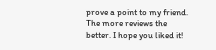prove a point to my friend. The more reviews the better. I hope you liked it!